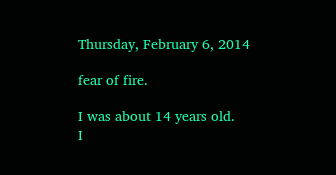Thursday, February 6, 2014

fear of fire.

I was about 14 years old.
I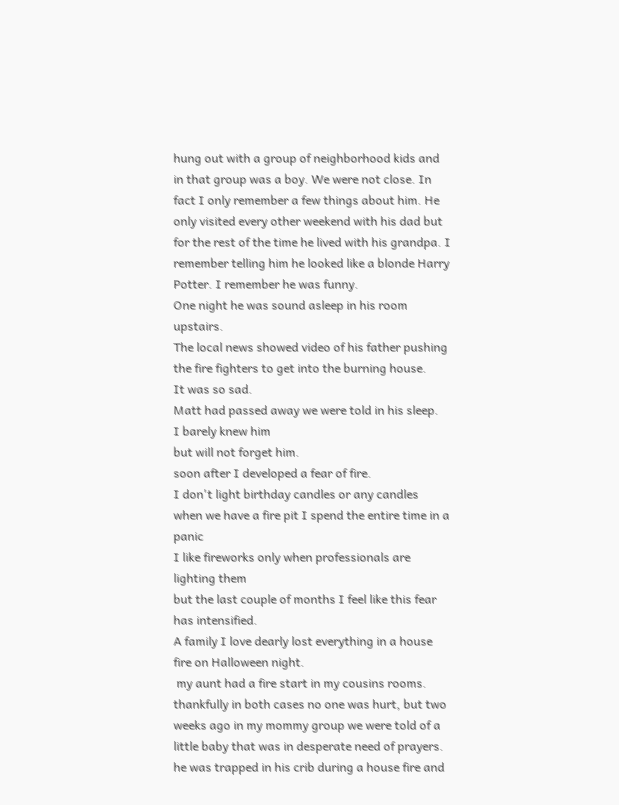hung out with a group of neighborhood kids and in that group was a boy. We were not close. In fact I only remember a few things about him. He only visited every other weekend with his dad but for the rest of the time he lived with his grandpa. I remember telling him he looked like a blonde Harry Potter. I remember he was funny.
One night he was sound asleep in his room upstairs.
The local news showed video of his father pushing the fire fighters to get into the burning house.
It was so sad.
Matt had passed away we were told in his sleep.
I barely knew him
but will not forget him.
soon after I developed a fear of fire.
I don't light birthday candles or any candles
when we have a fire pit I spend the entire time in a panic
I like fireworks only when professionals are lighting them
but the last couple of months I feel like this fear has intensified.
A family I love dearly lost everything in a house fire on Halloween night.
 my aunt had a fire start in my cousins rooms. thankfully in both cases no one was hurt, but two weeks ago in my mommy group we were told of a little baby that was in desperate need of prayers.
he was trapped in his crib during a house fire and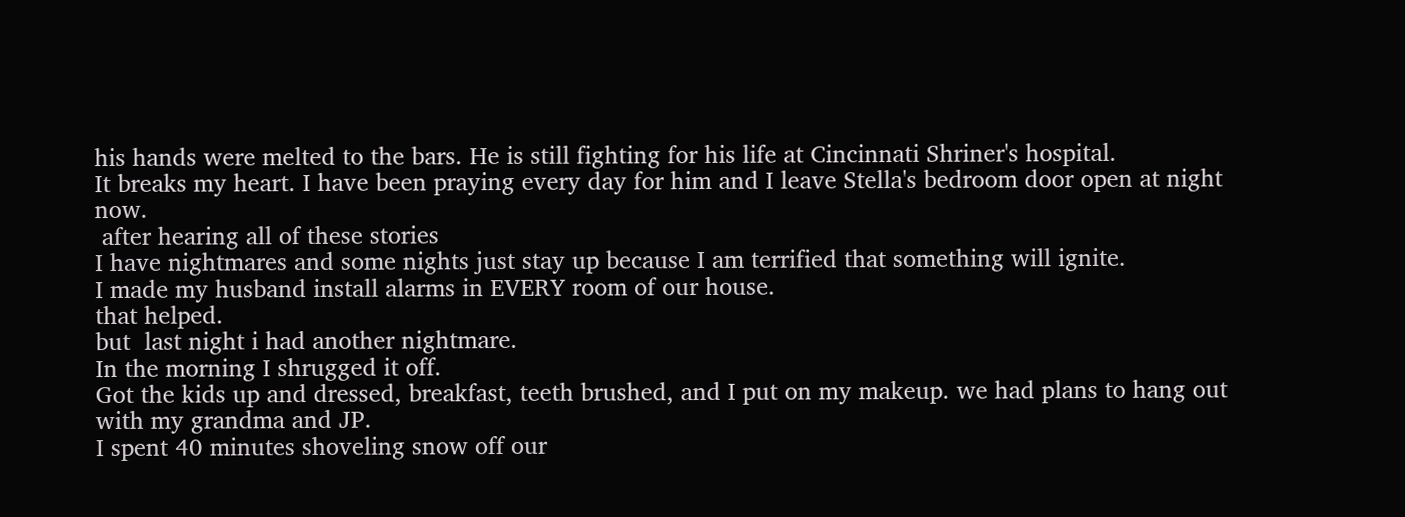his hands were melted to the bars. He is still fighting for his life at Cincinnati Shriner's hospital.
It breaks my heart. I have been praying every day for him and I leave Stella's bedroom door open at night now.
 after hearing all of these stories
I have nightmares and some nights just stay up because I am terrified that something will ignite.
I made my husband install alarms in EVERY room of our house.
that helped.
but  last night i had another nightmare.
In the morning I shrugged it off.
Got the kids up and dressed, breakfast, teeth brushed, and I put on my makeup. we had plans to hang out with my grandma and JP.
I spent 40 minutes shoveling snow off our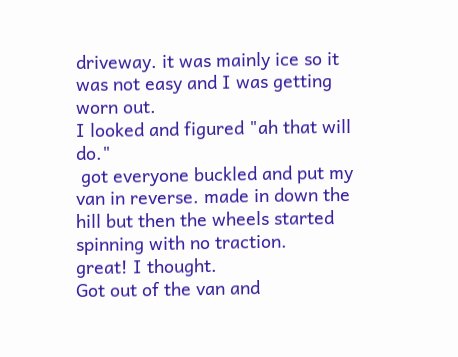driveway. it was mainly ice so it was not easy and I was getting  worn out.
I looked and figured "ah that will do."
 got everyone buckled and put my van in reverse. made in down the hill but then the wheels started spinning with no traction.
great! I thought.
Got out of the van and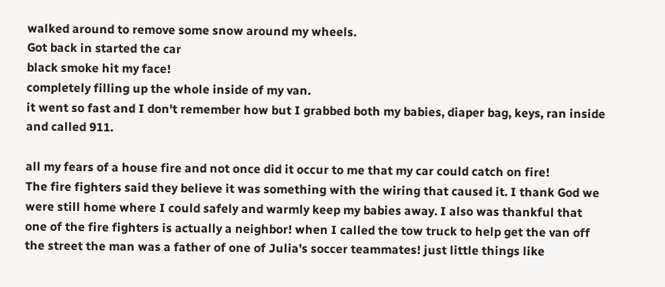walked around to remove some snow around my wheels.
Got back in started the car
black smoke hit my face!
completely filling up the whole inside of my van.
it went so fast and I don't remember how but I grabbed both my babies, diaper bag, keys, ran inside and called 911.

all my fears of a house fire and not once did it occur to me that my car could catch on fire!
The fire fighters said they believe it was something with the wiring that caused it. I thank God we were still home where I could safely and warmly keep my babies away. I also was thankful that one of the fire fighters is actually a neighbor! when I called the tow truck to help get the van off the street the man was a father of one of Julia's soccer teammates! just little things like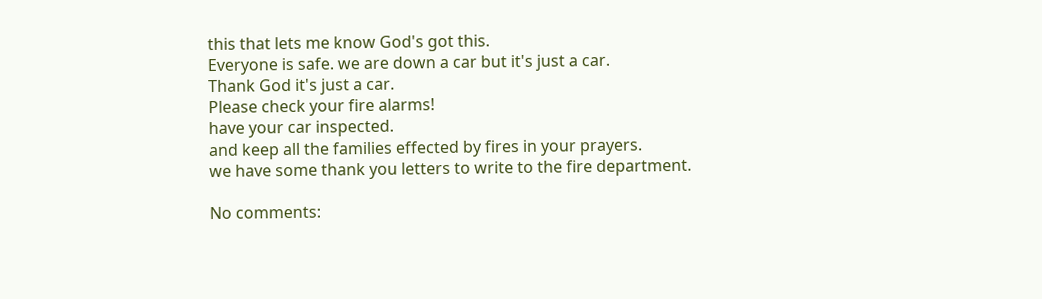this that lets me know God's got this.
Everyone is safe. we are down a car but it's just a car.
Thank God it's just a car.
Please check your fire alarms!
have your car inspected.
and keep all the families effected by fires in your prayers.
we have some thank you letters to write to the fire department.

No comments: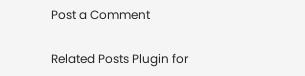Post a Comment

Related Posts Plugin for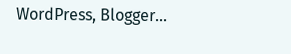WordPress, Blogger...